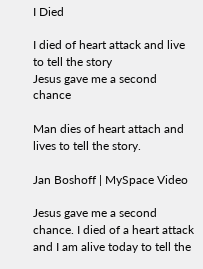I Died

I died of heart attack and live to tell the story
Jesus gave me a second chance

Man dies of heart attach and lives to tell the story.

Jan Boshoff | MySpace Video

Jesus gave me a second chance. I died of a heart attack and I am alive today to tell the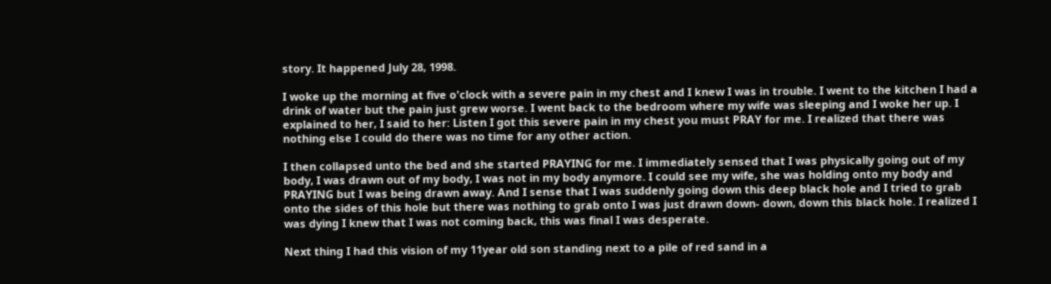story. It happened July 28, 1998.

I woke up the morning at five o'clock with a severe pain in my chest and I knew I was in trouble. I went to the kitchen I had a drink of water but the pain just grew worse. I went back to the bedroom where my wife was sleeping and I woke her up. I explained to her, I said to her: Listen I got this severe pain in my chest you must PRAY for me. I realized that there was nothing else I could do there was no time for any other action.

I then collapsed unto the bed and she started PRAYING for me. I immediately sensed that I was physically going out of my body, I was drawn out of my body, I was not in my body anymore. I could see my wife, she was holding onto my body and PRAYING but I was being drawn away. And I sense that I was suddenly going down this deep black hole and I tried to grab onto the sides of this hole but there was nothing to grab onto I was just drawn down- down, down this black hole. I realized I was dying I knew that I was not coming back, this was final I was desperate.

Next thing I had this vision of my 11year old son standing next to a pile of red sand in a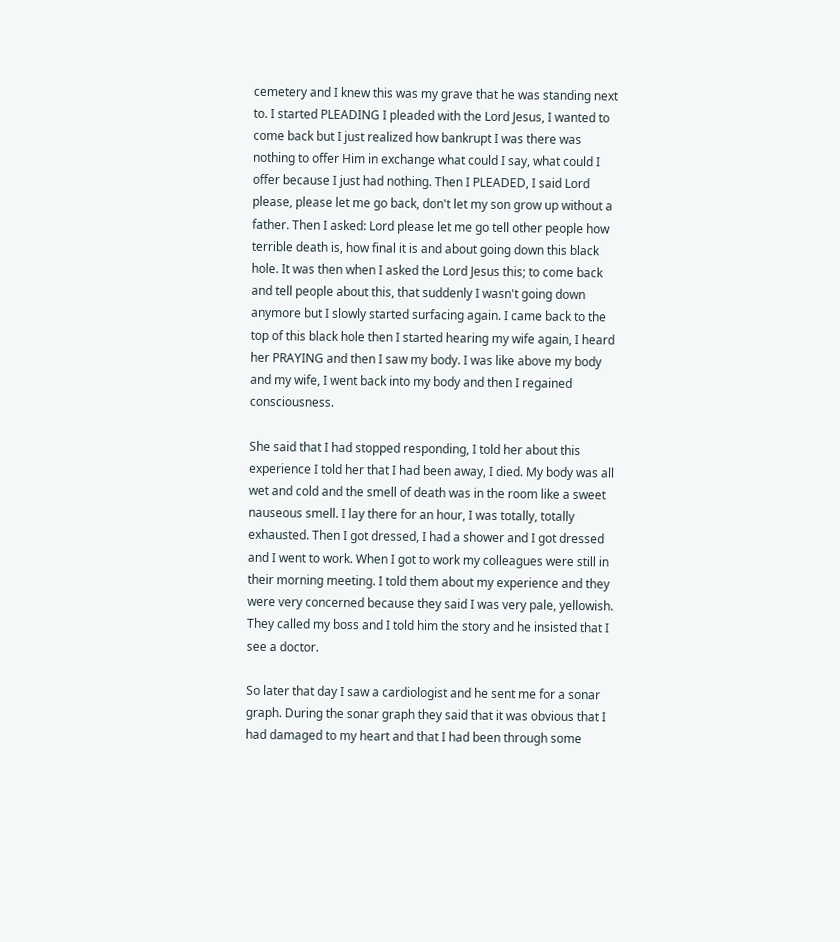cemetery and I knew this was my grave that he was standing next to. I started PLEADING I pleaded with the Lord Jesus, I wanted to come back but I just realized how bankrupt I was there was nothing to offer Him in exchange what could I say, what could I offer because I just had nothing. Then I PLEADED, I said Lord please, please let me go back, don't let my son grow up without a father. Then I asked: Lord please let me go tell other people how terrible death is, how final it is and about going down this black hole. It was then when I asked the Lord Jesus this; to come back and tell people about this, that suddenly I wasn't going down anymore but I slowly started surfacing again. I came back to the top of this black hole then I started hearing my wife again, I heard her PRAYING and then I saw my body. I was like above my body and my wife, I went back into my body and then I regained consciousness.

She said that I had stopped responding, I told her about this experience I told her that I had been away, I died. My body was all wet and cold and the smell of death was in the room like a sweet nauseous smell. I lay there for an hour, I was totally, totally exhausted. Then I got dressed, I had a shower and I got dressed and I went to work. When I got to work my colleagues were still in their morning meeting. I told them about my experience and they were very concerned because they said I was very pale, yellowish. They called my boss and I told him the story and he insisted that I see a doctor.

So later that day I saw a cardiologist and he sent me for a sonar graph. During the sonar graph they said that it was obvious that I had damaged to my heart and that I had been through some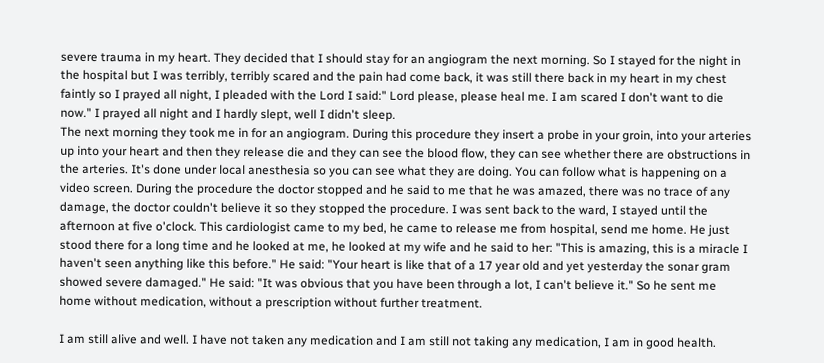severe trauma in my heart. They decided that I should stay for an angiogram the next morning. So I stayed for the night in the hospital but I was terribly, terribly scared and the pain had come back, it was still there back in my heart in my chest faintly so I prayed all night, I pleaded with the Lord I said:" Lord please, please heal me. I am scared I don't want to die now." I prayed all night and I hardly slept, well I didn't sleep.
The next morning they took me in for an angiogram. During this procedure they insert a probe in your groin, into your arteries up into your heart and then they release die and they can see the blood flow, they can see whether there are obstructions in the arteries. It's done under local anesthesia so you can see what they are doing. You can follow what is happening on a video screen. During the procedure the doctor stopped and he said to me that he was amazed, there was no trace of any damage, the doctor couldn't believe it so they stopped the procedure. I was sent back to the ward, I stayed until the afternoon at five o'clock. This cardiologist came to my bed, he came to release me from hospital, send me home. He just stood there for a long time and he looked at me, he looked at my wife and he said to her: "This is amazing, this is a miracle I haven't seen anything like this before." He said: "Your heart is like that of a 17 year old and yet yesterday the sonar gram showed severe damaged." He said: "It was obvious that you have been through a lot, I can't believe it." So he sent me home without medication, without a prescription without further treatment.

I am still alive and well. I have not taken any medication and I am still not taking any medication, I am in good health.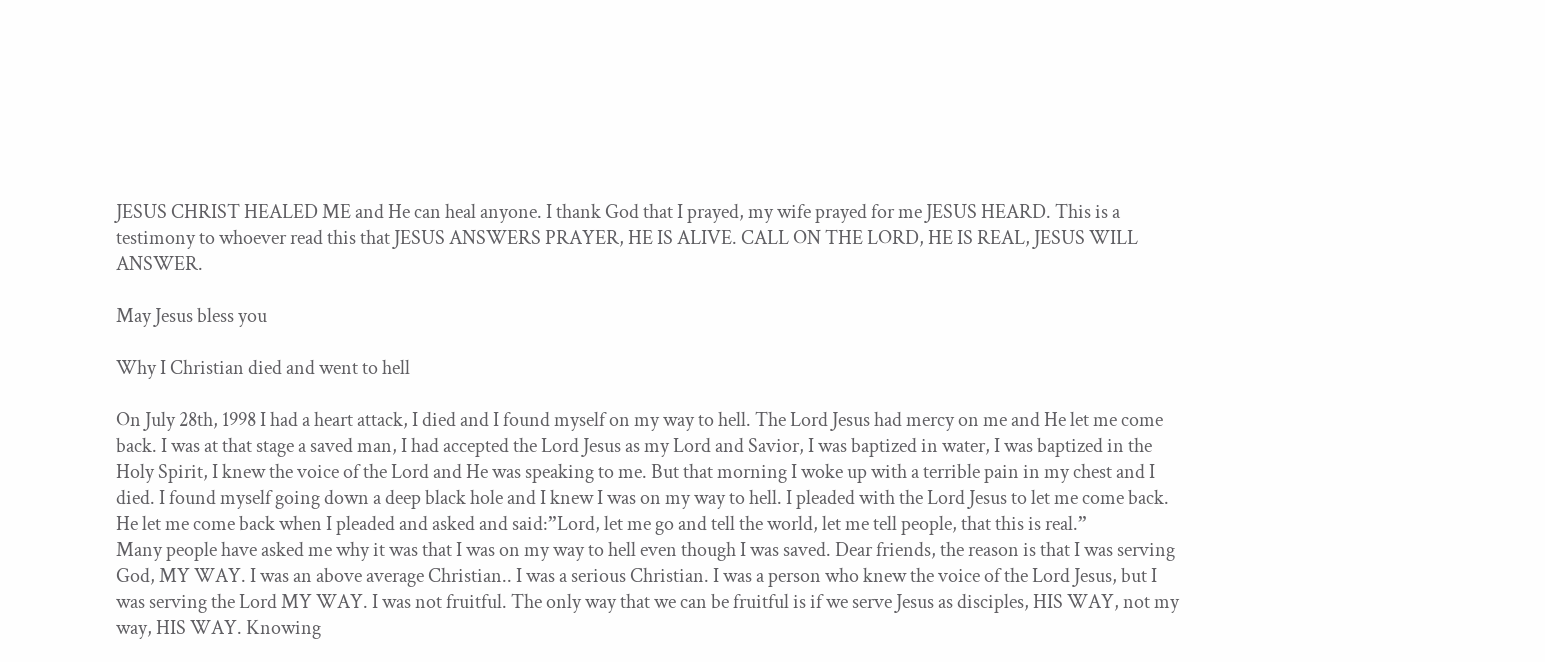JESUS CHRIST HEALED ME and He can heal anyone. I thank God that I prayed, my wife prayed for me JESUS HEARD. This is a testimony to whoever read this that JESUS ANSWERS PRAYER, HE IS ALIVE. CALL ON THE LORD, HE IS REAL, JESUS WILL ANSWER.

May Jesus bless you

Why I Christian died and went to hell

On July 28th, 1998 I had a heart attack, I died and I found myself on my way to hell. The Lord Jesus had mercy on me and He let me come back. I was at that stage a saved man, I had accepted the Lord Jesus as my Lord and Savior, I was baptized in water, I was baptized in the Holy Spirit, I knew the voice of the Lord and He was speaking to me. But that morning I woke up with a terrible pain in my chest and I died. I found myself going down a deep black hole and I knew I was on my way to hell. I pleaded with the Lord Jesus to let me come back. He let me come back when I pleaded and asked and said:”Lord, let me go and tell the world, let me tell people, that this is real.”
Many people have asked me why it was that I was on my way to hell even though I was saved. Dear friends, the reason is that I was serving God, MY WAY. I was an above average Christian.. I was a serious Christian. I was a person who knew the voice of the Lord Jesus, but I was serving the Lord MY WAY. I was not fruitful. The only way that we can be fruitful is if we serve Jesus as disciples, HIS WAY, not my way, HIS WAY. Knowing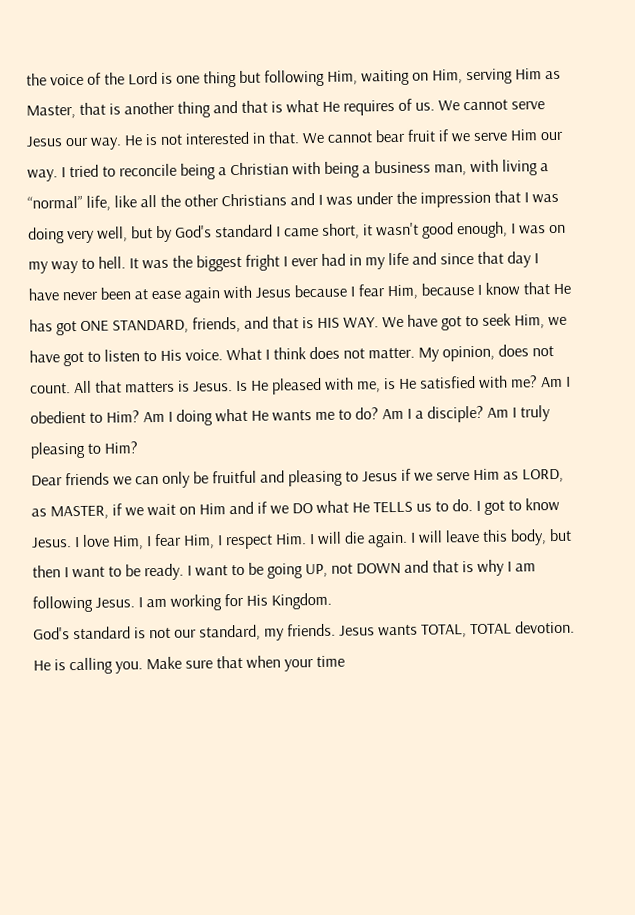the voice of the Lord is one thing but following Him, waiting on Him, serving Him as Master, that is another thing and that is what He requires of us. We cannot serve Jesus our way. He is not interested in that. We cannot bear fruit if we serve Him our way. I tried to reconcile being a Christian with being a business man, with living a “normal” life, like all the other Christians and I was under the impression that I was doing very well, but by God's standard I came short, it wasn't good enough, I was on my way to hell. It was the biggest fright I ever had in my life and since that day I have never been at ease again with Jesus because I fear Him, because I know that He has got ONE STANDARD, friends, and that is HIS WAY. We have got to seek Him, we have got to listen to His voice. What I think does not matter. My opinion, does not count. All that matters is Jesus. Is He pleased with me, is He satisfied with me? Am I obedient to Him? Am I doing what He wants me to do? Am I a disciple? Am I truly pleasing to Him?
Dear friends we can only be fruitful and pleasing to Jesus if we serve Him as LORD, as MASTER, if we wait on Him and if we DO what He TELLS us to do. I got to know Jesus. I love Him, I fear Him, I respect Him. I will die again. I will leave this body, but then I want to be ready. I want to be going UP, not DOWN and that is why I am following Jesus. I am working for His Kingdom.
God's standard is not our standard, my friends. Jesus wants TOTAL, TOTAL devotion. He is calling you. Make sure that when your time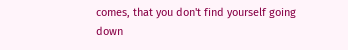comes, that you don't find yourself going down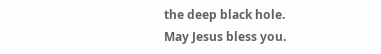the deep black hole.
May Jesus bless you.